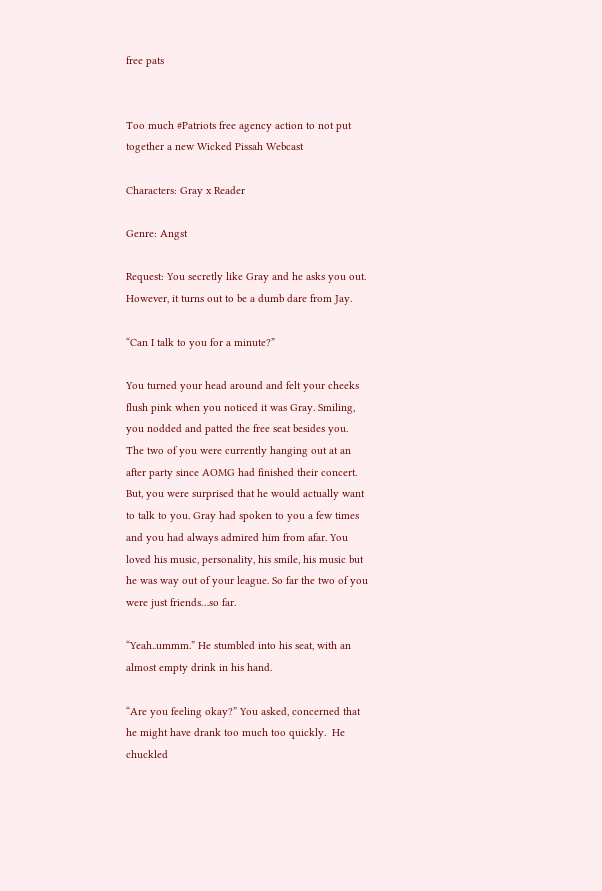free pats


Too much #Patriots free agency action to not put together a new Wicked Pissah Webcast

Characters: Gray x Reader

Genre: Angst

Request: You secretly like Gray and he asks you out. However, it turns out to be a dumb dare from Jay.

“Can I talk to you for a minute?”

You turned your head around and felt your cheeks flush pink when you noticed it was Gray. Smiling, you nodded and patted the free seat besides you. The two of you were currently hanging out at an after party since AOMG had finished their concert. But, you were surprised that he would actually want to talk to you. Gray had spoken to you a few times and you had always admired him from afar. You loved his music, personality, his smile, his music but he was way out of your league. So far the two of you were just friends…so far.

“Yeah..ummm.” He stumbled into his seat, with an almost empty drink in his hand.

“Are you feeling okay?” You asked, concerned that he might have drank too much too quickly.  He chuckled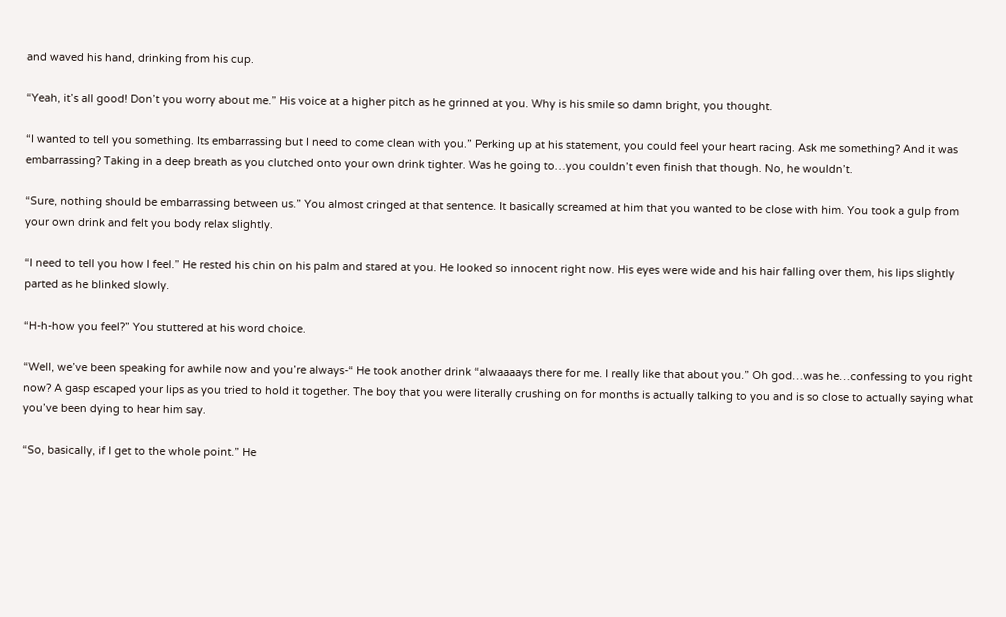and waved his hand, drinking from his cup.

“Yeah, it’s all good! Don’t you worry about me.” His voice at a higher pitch as he grinned at you. Why is his smile so damn bright, you thought.

“I wanted to tell you something. Its embarrassing but I need to come clean with you.” Perking up at his statement, you could feel your heart racing. Ask me something? And it was embarrassing? Taking in a deep breath as you clutched onto your own drink tighter. Was he going to…you couldn’t even finish that though. No, he wouldn’t.

“Sure, nothing should be embarrassing between us.” You almost cringed at that sentence. It basically screamed at him that you wanted to be close with him. You took a gulp from your own drink and felt you body relax slightly.

“I need to tell you how I feel.” He rested his chin on his palm and stared at you. He looked so innocent right now. His eyes were wide and his hair falling over them, his lips slightly parted as he blinked slowly.

“H-h-how you feel?” You stuttered at his word choice.

“Well, we’ve been speaking for awhile now and you’re always-“ He took another drink “alwaaaays there for me. I really like that about you.” Oh god…was he…confessing to you right now? A gasp escaped your lips as you tried to hold it together. The boy that you were literally crushing on for months is actually talking to you and is so close to actually saying what you’ve been dying to hear him say.

“So, basically, if I get to the whole point.” He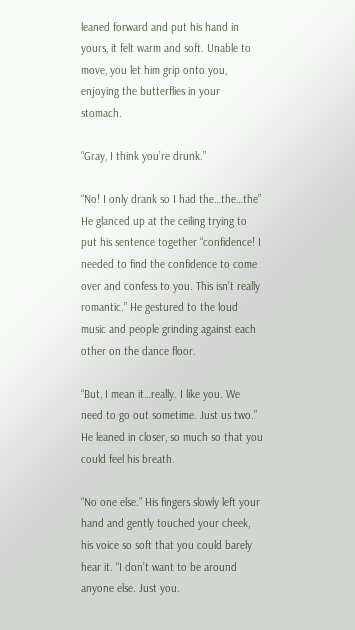leaned forward and put his hand in yours, it felt warm and soft. Unable to move, you let him grip onto you, enjoying the butterflies in your stomach.

“Gray, I think you’re drunk.”

“No! I only drank so I had the…the…the” He glanced up at the ceiling trying to put his sentence together “confidence! I needed to find the confidence to come over and confess to you. This isn’t really romantic.” He gestured to the loud music and people grinding against each other on the dance floor.

“But, I mean it…really. I like you. We need to go out sometime. Just us two.” He leaned in closer, so much so that you could feel his breath.

“No one else.” His fingers slowly left your hand and gently touched your cheek, his voice so soft that you could barely hear it. “I don’t want to be around anyone else. Just you.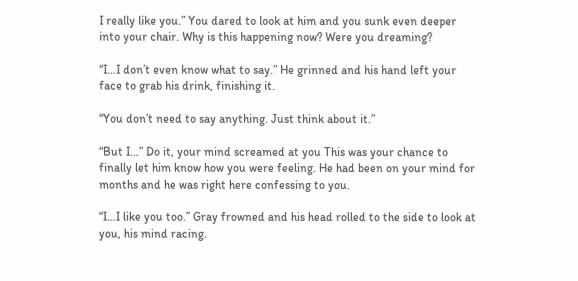I really like you.” You dared to look at him and you sunk even deeper into your chair. Why is this happening now? Were you dreaming?

“I…I don’t even know what to say.” He grinned and his hand left your face to grab his drink, finishing it.

“You don’t need to say anything. Just think about it.”

“But I…” Do it, your mind screamed at you This was your chance to finally let him know how you were feeling. He had been on your mind for months and he was right here confessing to you.

“I…I like you too.” Gray frowned and his head rolled to the side to look at you, his mind racing.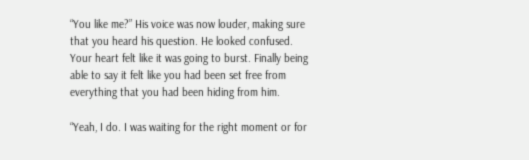“You like me?” His voice was now louder, making sure that you heard his question. He looked confused. Your heart felt like it was going to burst. Finally being able to say it felt like you had been set free from everything that you had been hiding from him.

“Yeah, I do. I was waiting for the right moment or for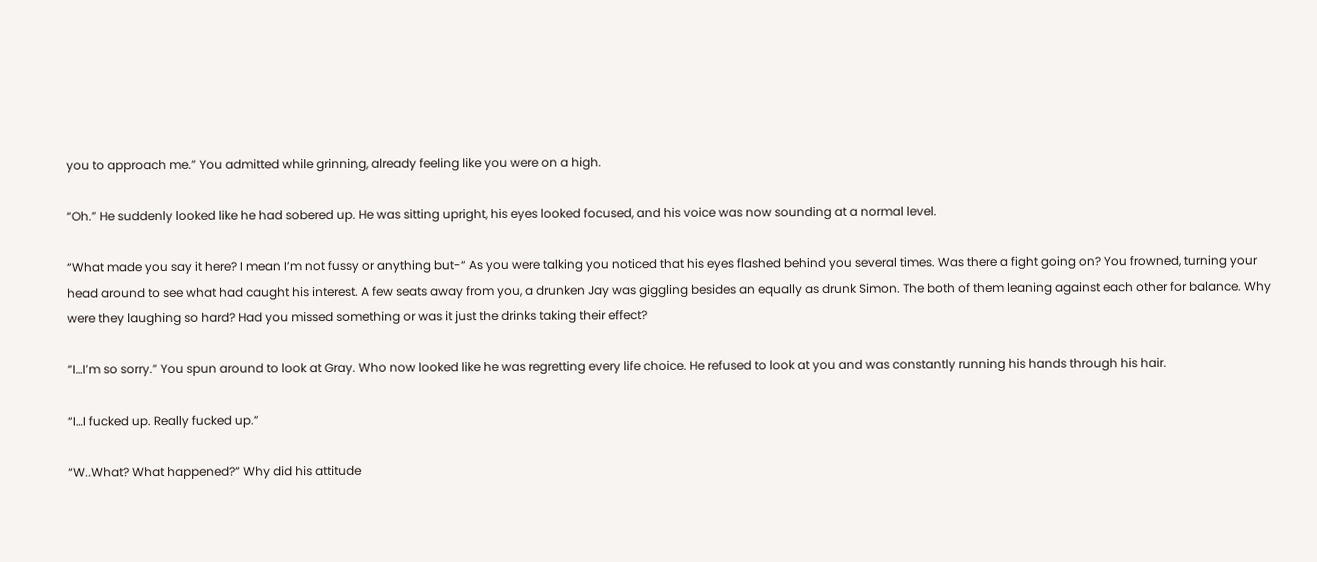you to approach me.” You admitted while grinning, already feeling like you were on a high.

“Oh.” He suddenly looked like he had sobered up. He was sitting upright, his eyes looked focused, and his voice was now sounding at a normal level.

“What made you say it here? I mean I’m not fussy or anything but-“ As you were talking you noticed that his eyes flashed behind you several times. Was there a fight going on? You frowned, turning your head around to see what had caught his interest. A few seats away from you, a drunken Jay was giggling besides an equally as drunk Simon. The both of them leaning against each other for balance. Why were they laughing so hard? Had you missed something or was it just the drinks taking their effect?

“I…I’m so sorry.” You spun around to look at Gray. Who now looked like he was regretting every life choice. He refused to look at you and was constantly running his hands through his hair.

“I…I fucked up. Really fucked up.”

“W..What? What happened?” Why did his attitude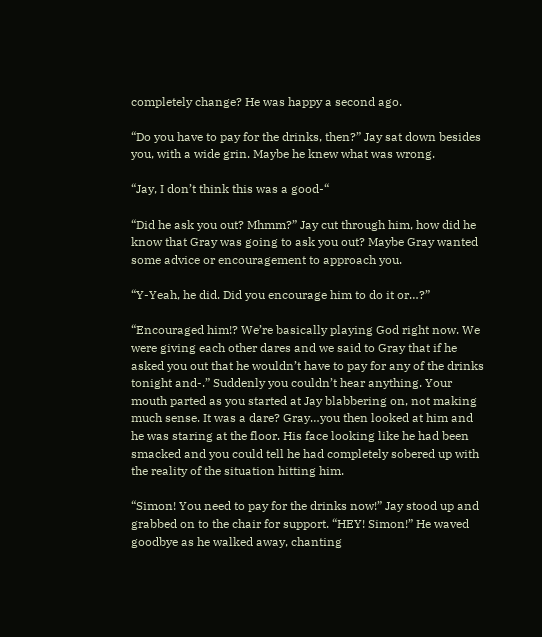completely change? He was happy a second ago.

“Do you have to pay for the drinks, then?” Jay sat down besides you, with a wide grin. Maybe he knew what was wrong.

“Jay, I don’t think this was a good-“

“Did he ask you out? Mhmm?” Jay cut through him, how did he know that Gray was going to ask you out? Maybe Gray wanted some advice or encouragement to approach you.

“Y-Yeah, he did. Did you encourage him to do it or…?”

“Encouraged him!? We’re basically playing God right now. We were giving each other dares and we said to Gray that if he asked you out that he wouldn’t have to pay for any of the drinks tonight and-.” Suddenly you couldn’t hear anything. Your mouth parted as you started at Jay blabbering on, not making much sense. It was a dare? Gray…you then looked at him and he was staring at the floor. His face looking like he had been smacked and you could tell he had completely sobered up with the reality of the situation hitting him.

“Simon! You need to pay for the drinks now!” Jay stood up and grabbed on to the chair for support. “HEY! Simon!” He waved goodbye as he walked away, chanting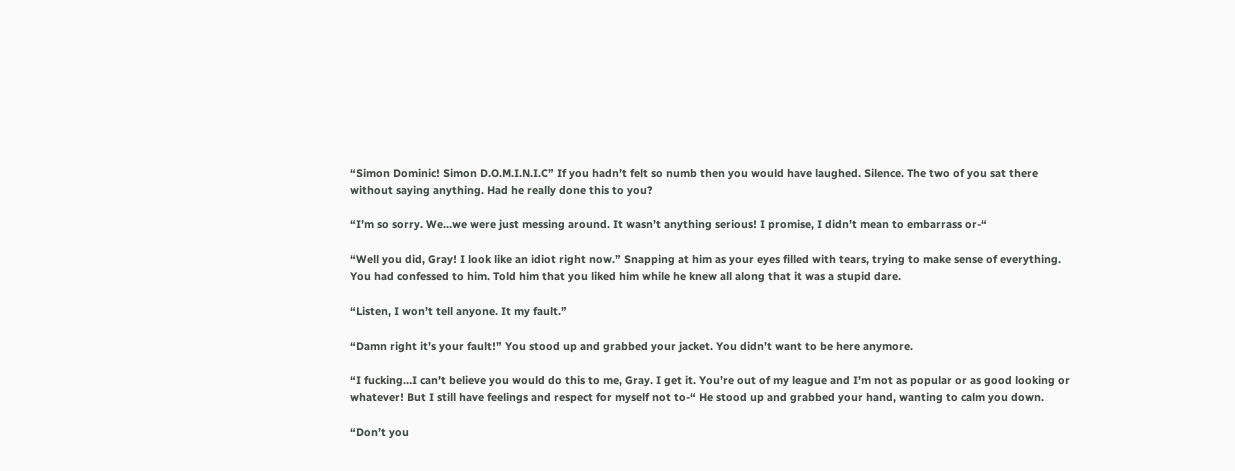“Simon Dominic! Simon D.O.M.I.N.I.C” If you hadn’t felt so numb then you would have laughed. Silence. The two of you sat there without saying anything. Had he really done this to you?

“I’m so sorry. We…we were just messing around. It wasn’t anything serious! I promise, I didn’t mean to embarrass or-“

“Well you did, Gray! I look like an idiot right now.” Snapping at him as your eyes filled with tears, trying to make sense of everything. You had confessed to him. Told him that you liked him while he knew all along that it was a stupid dare.

“Listen, I won’t tell anyone. It my fault.”

“Damn right it’s your fault!” You stood up and grabbed your jacket. You didn’t want to be here anymore.

“I fucking…I can’t believe you would do this to me, Gray. I get it. You’re out of my league and I’m not as popular or as good looking or whatever! But I still have feelings and respect for myself not to-“ He stood up and grabbed your hand, wanting to calm you down.

“Don’t you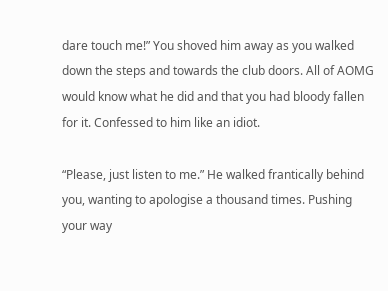dare touch me!” You shoved him away as you walked down the steps and towards the club doors. All of AOMG would know what he did and that you had bloody fallen for it. Confessed to him like an idiot.

“Please, just listen to me.” He walked frantically behind you, wanting to apologise a thousand times. Pushing your way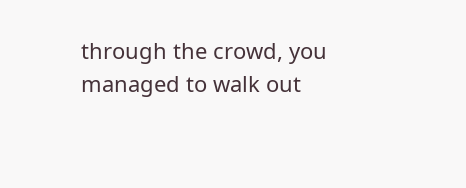through the crowd, you managed to walk out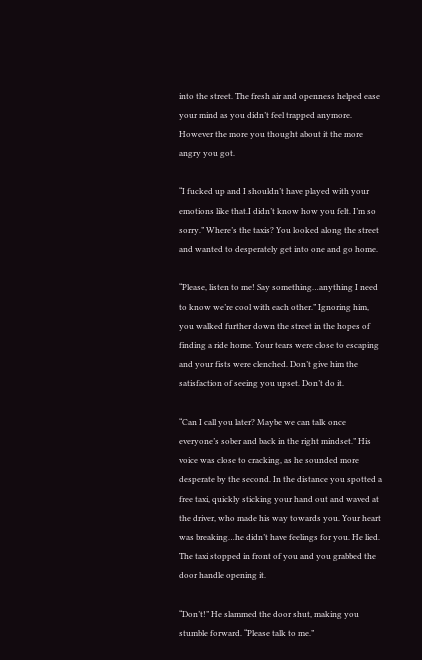into the street. The fresh air and openness helped ease your mind as you didn’t feel trapped anymore. However the more you thought about it the more angry you got.

“I fucked up and I shouldn’t have played with your emotions like that.I didn’t know how you felt. I’m so sorry.” Where’s the taxis? You looked along the street and wanted to desperately get into one and go home.

“Please, listen to me! Say something…anything I need to know we’re cool with each other.” Ignoring him, you walked further down the street in the hopes of finding a ride home. Your tears were close to escaping and your fists were clenched. Don’t give him the satisfaction of seeing you upset. Don’t do it.

“Can I call you later? Maybe we can talk once everyone’s sober and back in the right mindset.” His voice was close to cracking, as he sounded more desperate by the second. In the distance you spotted a free taxi, quickly sticking your hand out and waved at the driver, who made his way towards you. Your heart was breaking…he didn’t have feelings for you. He lied. The taxi stopped in front of you and you grabbed the door handle opening it.

“Don’t!” He slammed the door shut, making you stumble forward. “Please talk to me.”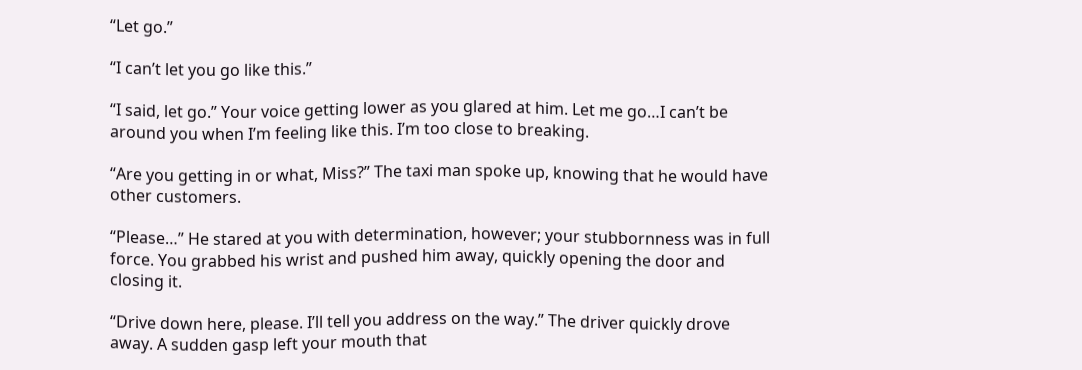“Let go.”

“I can’t let you go like this.”

“I said, let go.” Your voice getting lower as you glared at him. Let me go…I can’t be around you when I’m feeling like this. I’m too close to breaking.

“Are you getting in or what, Miss?” The taxi man spoke up, knowing that he would have other customers.

“Please…” He stared at you with determination, however; your stubbornness was in full force. You grabbed his wrist and pushed him away, quickly opening the door and closing it.

“Drive down here, please. I’ll tell you address on the way.” The driver quickly drove away. A sudden gasp left your mouth that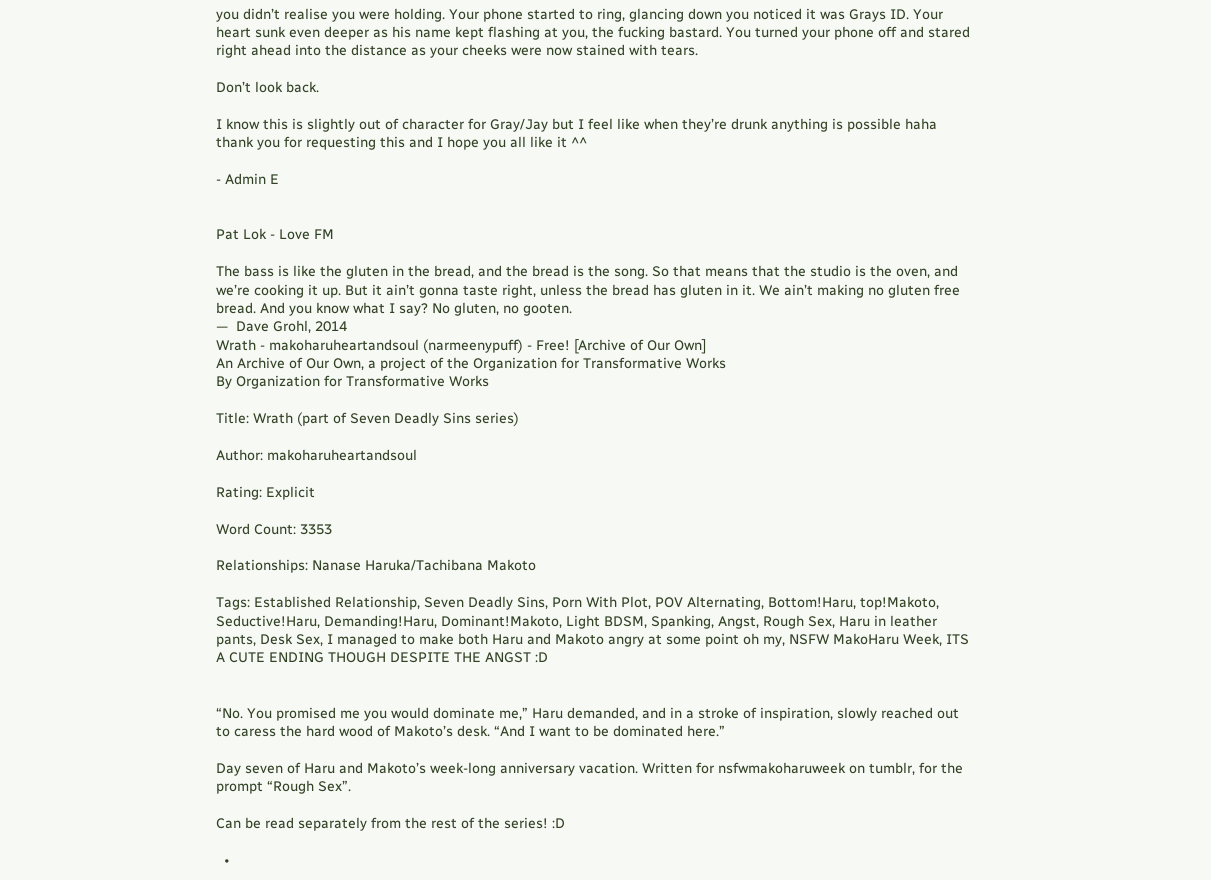you didn’t realise you were holding. Your phone started to ring, glancing down you noticed it was Grays ID. Your heart sunk even deeper as his name kept flashing at you, the fucking bastard. You turned your phone off and stared right ahead into the distance as your cheeks were now stained with tears.

Don’t look back.

I know this is slightly out of character for Gray/Jay but I feel like when they’re drunk anything is possible haha thank you for requesting this and I hope you all like it ^^

- Admin E


Pat Lok - Love FM

The bass is like the gluten in the bread, and the bread is the song. So that means that the studio is the oven, and we’re cooking it up. But it ain’t gonna taste right, unless the bread has gluten in it. We ain’t making no gluten free bread. And you know what I say? No gluten, no gooten.
—  Dave Grohl, 2014
Wrath - makoharuheartandsoul (narmeenypuff) - Free! [Archive of Our Own]
An Archive of Our Own, a project of the Organization for Transformative Works
By Organization for Transformative Works

Title: Wrath (part of Seven Deadly Sins series)

Author: makoharuheartandsoul

Rating: Explicit

Word Count: 3353

Relationships: Nanase Haruka/Tachibana Makoto

Tags: Established Relationship, Seven Deadly Sins, Porn With Plot, POV Alternating, Bottom!Haru, top!Makoto, Seductive!Haru, Demanding!Haru, Dominant!Makoto, Light BDSM, Spanking, Angst, Rough Sex, Haru in leather pants, Desk Sex, I managed to make both Haru and Makoto angry at some point oh my, NSFW MakoHaru Week, ITS A CUTE ENDING THOUGH DESPITE THE ANGST :D


“No. You promised me you would dominate me,” Haru demanded, and in a stroke of inspiration, slowly reached out to caress the hard wood of Makoto’s desk. “And I want to be dominated here.”

Day seven of Haru and Makoto’s week-long anniversary vacation. Written for nsfwmakoharuweek on tumblr, for the prompt “Rough Sex”.

Can be read separately from the rest of the series! :D

  •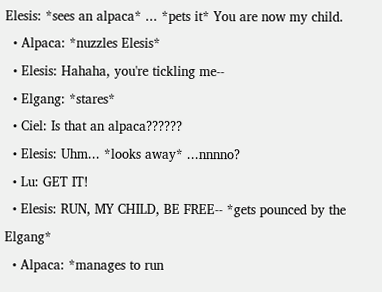Elesis: *sees an alpaca* ... *pets it* You are now my child.
  • Alpaca: *nuzzles Elesis*
  • Elesis: Hahaha, you're tickling me--
  • Elgang: *stares*
  • Ciel: Is that an alpaca??????
  • Elesis: Uhm... *looks away* ...nnnno?
  • Lu: GET IT!
  • Elesis: RUN, MY CHILD, BE FREE-- *gets pounced by the Elgang*
  • Alpaca: *manages to run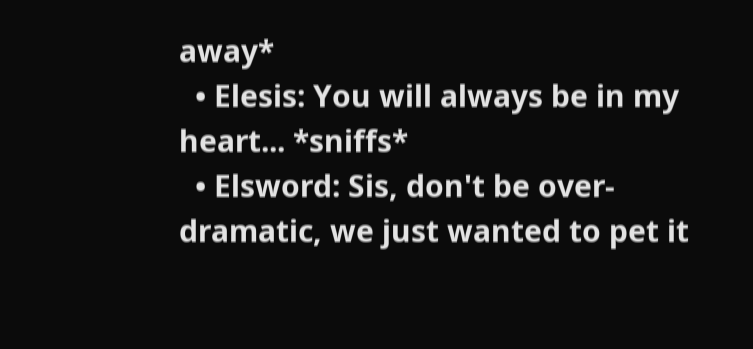away*
  • Elesis: You will always be in my heart... *sniffs*
  • Elsword: Sis, don't be over-dramatic, we just wanted to pet it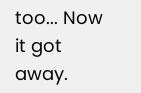too... Now it got away.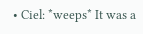• Ciel: *weeps* It was a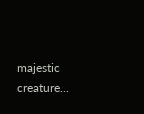majestic creature...